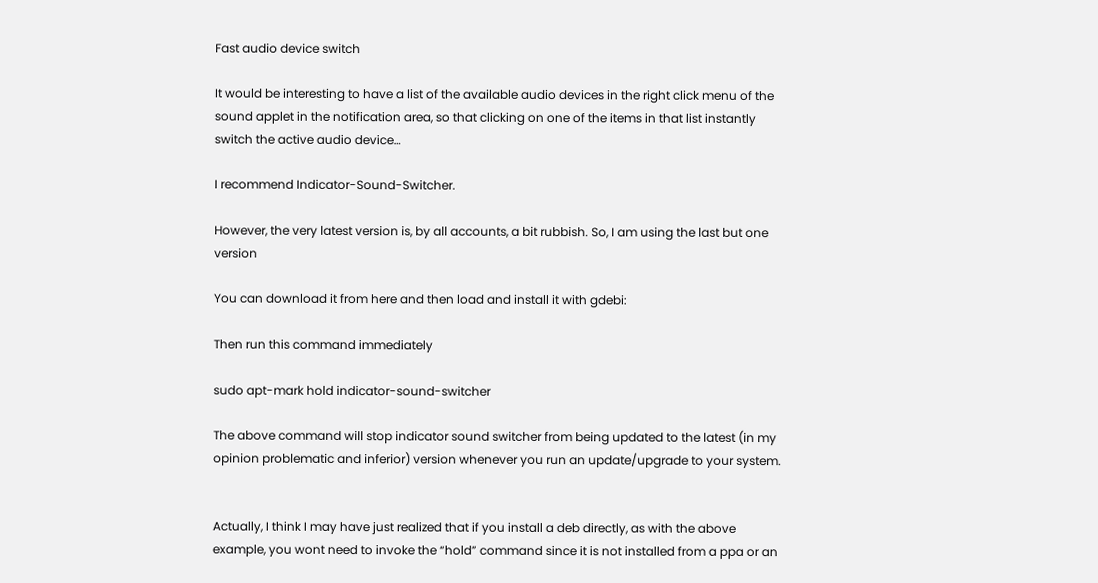Fast audio device switch

It would be interesting to have a list of the available audio devices in the right click menu of the sound applet in the notification area, so that clicking on one of the items in that list instantly switch the active audio device…

I recommend Indicator-Sound-Switcher.

However, the very latest version is, by all accounts, a bit rubbish. So, I am using the last but one version

You can download it from here and then load and install it with gdebi:

Then run this command immediately

sudo apt-mark hold indicator-sound-switcher

The above command will stop indicator sound switcher from being updated to the latest (in my opinion problematic and inferior) version whenever you run an update/upgrade to your system.


Actually, I think I may have just realized that if you install a deb directly, as with the above example, you wont need to invoke the “hold” command since it is not installed from a ppa or an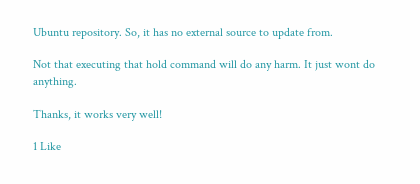Ubuntu repository. So, it has no external source to update from.

Not that executing that hold command will do any harm. It just wont do anything.

Thanks, it works very well!

1 Like